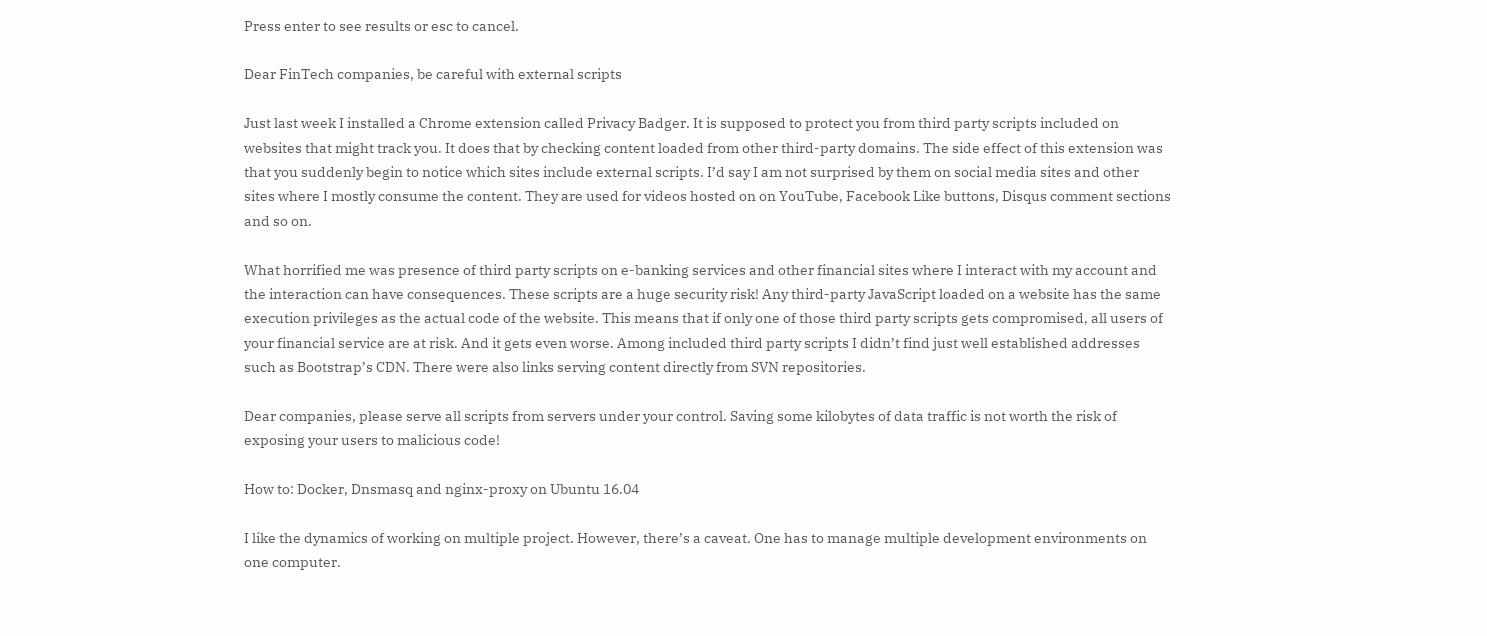Press enter to see results or esc to cancel.

Dear FinTech companies, be careful with external scripts

Just last week I installed a Chrome extension called Privacy Badger. It is supposed to protect you from third party scripts included on websites that might track you. It does that by checking content loaded from other third-party domains. The side effect of this extension was that you suddenly begin to notice which sites include external scripts. I’d say I am not surprised by them on social media sites and other sites where I mostly consume the content. They are used for videos hosted on on YouTube, Facebook Like buttons, Disqus comment sections and so on.

What horrified me was presence of third party scripts on e-banking services and other financial sites where I interact with my account and the interaction can have consequences. These scripts are a huge security risk! Any third-party JavaScript loaded on a website has the same execution privileges as the actual code of the website. This means that if only one of those third party scripts gets compromised, all users of your financial service are at risk. And it gets even worse. Among included third party scripts I didn’t find just well established addresses such as Bootstrap’s CDN. There were also links serving content directly from SVN repositories.

Dear companies, please serve all scripts from servers under your control. Saving some kilobytes of data traffic is not worth the risk of exposing your users to malicious code!

How to: Docker, Dnsmasq and nginx-proxy on Ubuntu 16.04

I like the dynamics of working on multiple project. However, there’s a caveat. One has to manage multiple development environments on one computer.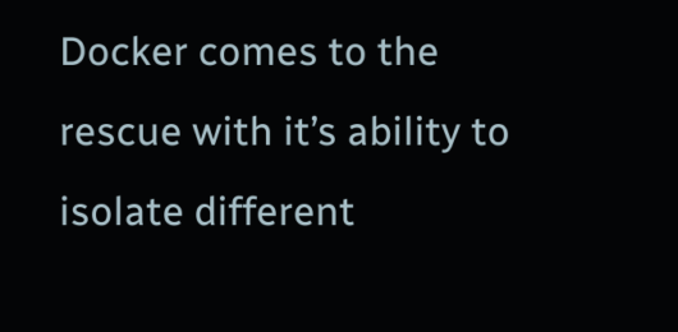Docker comes to the rescue with it’s ability to isolate different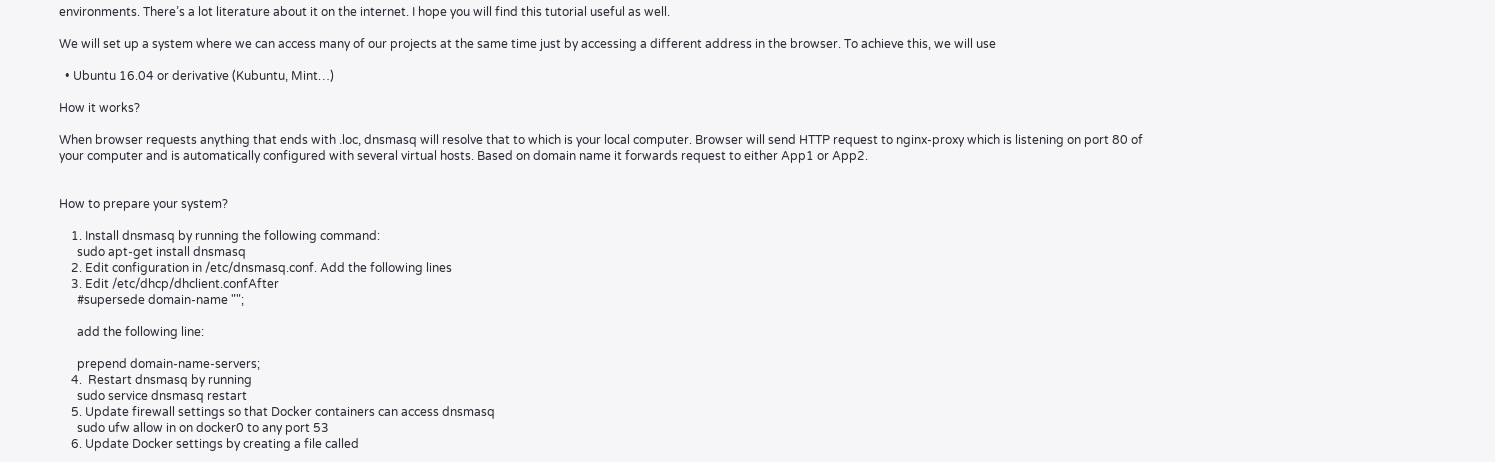environments. There’s a lot literature about it on the internet. I hope you will find this tutorial useful as well.

We will set up a system where we can access many of our projects at the same time just by accessing a different address in the browser. To achieve this, we will use

  • Ubuntu 16.04 or derivative (Kubuntu, Mint…)

How it works?

When browser requests anything that ends with .loc, dnsmasq will resolve that to which is your local computer. Browser will send HTTP request to nginx-proxy which is listening on port 80 of your computer and is automatically configured with several virtual hosts. Based on domain name it forwards request to either App1 or App2.


How to prepare your system?

    1. Install dnsmasq by running the following command:
      sudo apt-get install dnsmasq
    2. Edit configuration in /etc/dnsmasq.conf. Add the following lines
    3. Edit /etc/dhcp/dhclient.confAfter
      #supersede domain-name "";

      add the following line:

      prepend domain-name-servers;
    4.  Restart dnsmasq by running
      sudo service dnsmasq restart
    5. Update firewall settings so that Docker containers can access dnsmasq
      sudo ufw allow in on docker0 to any port 53
    6. Update Docker settings by creating a file called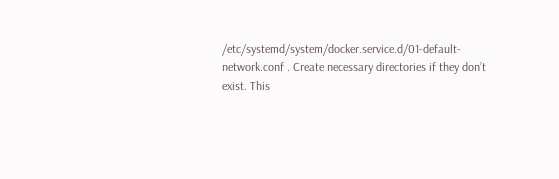/etc/systemd/system/docker.service.d/01-default-network.conf . Create necessary directories if they don’t exist. This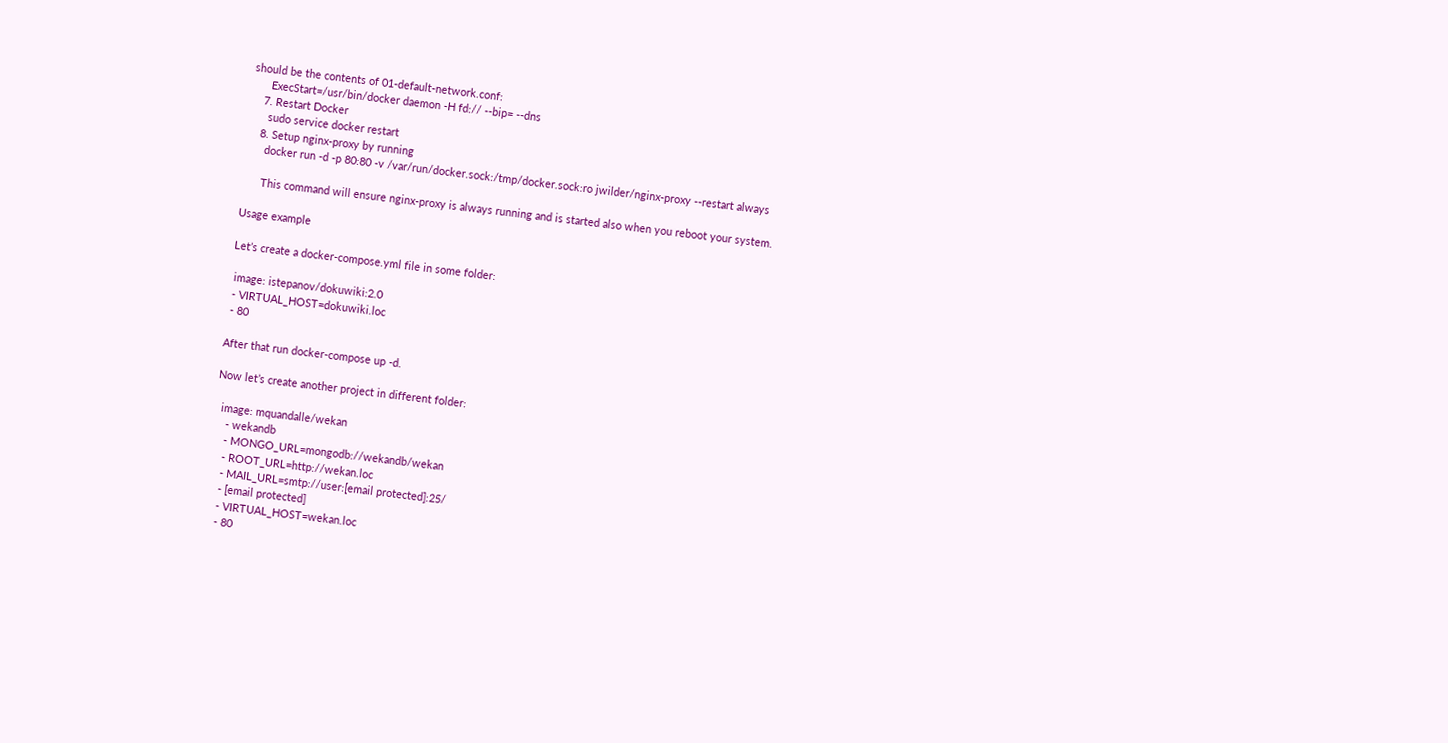should be the contents of 01-default-network.conf:
      ExecStart=/usr/bin/docker daemon -H fd:// --bip= --dns
    7. Restart Docker
      sudo service docker restart
    8. Setup nginx-proxy by running
      docker run -d -p 80:80 -v /var/run/docker.sock:/tmp/docker.sock:ro jwilder/nginx-proxy --restart always

      This command will ensure nginx-proxy is always running and is started also when you reboot your system.

Usage example

Let’s create a docker-compose.yml file in some folder:

 image: istepanov/dokuwiki:2.0
 - VIRTUAL_HOST=dokuwiki.loc
 - 80

After that run docker-compose up -d.

Now let’s create another project in different folder:

  image: mquandalle/wekan
    - wekandb
    - MONGO_URL=mongodb://wekandb/wekan
    - ROOT_URL=http://wekan.loc
    - MAIL_URL=smtp://user:[email protected]:25/
    - [email protected]
    - VIRTUAL_HOST=wekan.loc
    - 80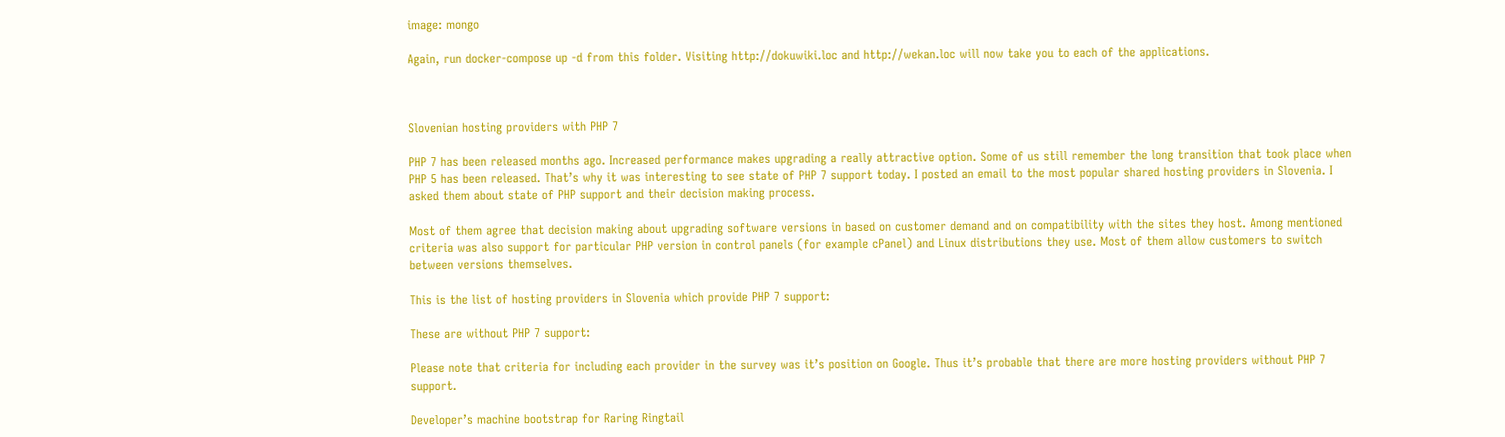image: mongo

Again, run docker-compose up -d from this folder. Visiting http://dokuwiki.loc and http://wekan.loc will now take you to each of the applications.



Slovenian hosting providers with PHP 7

PHP 7 has been released months ago. Increased performance makes upgrading a really attractive option. Some of us still remember the long transition that took place when PHP 5 has been released. That’s why it was interesting to see state of PHP 7 support today. I posted an email to the most popular shared hosting providers in Slovenia. I asked them about state of PHP support and their decision making process.

Most of them agree that decision making about upgrading software versions in based on customer demand and on compatibility with the sites they host. Among mentioned criteria was also support for particular PHP version in control panels (for example cPanel) and Linux distributions they use. Most of them allow customers to switch between versions themselves.

This is the list of hosting providers in Slovenia which provide PHP 7 support:

These are without PHP 7 support:

Please note that criteria for including each provider in the survey was it’s position on Google. Thus it’s probable that there are more hosting providers without PHP 7 support.

Developer’s machine bootstrap for Raring Ringtail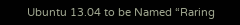Ubuntu 13.04 to be Named “Raring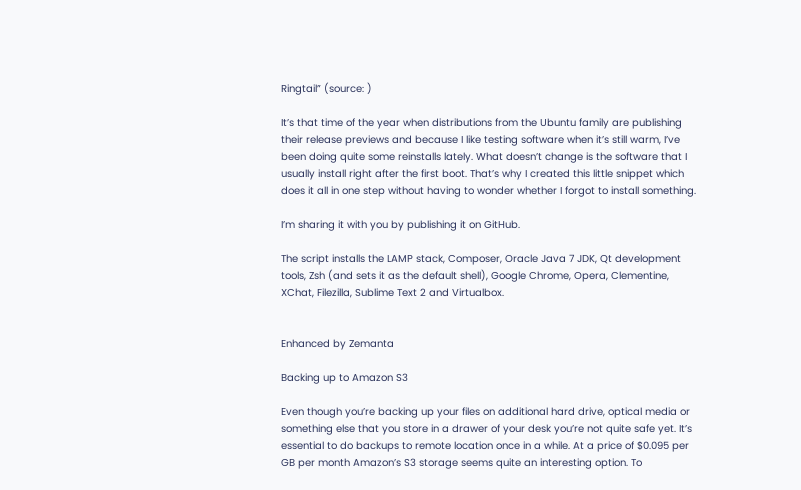Ringtail” (source: )

It’s that time of the year when distributions from the Ubuntu family are publishing their release previews and because I like testing software when it’s still warm, I’ve been doing quite some reinstalls lately. What doesn’t change is the software that I usually install right after the first boot. That’s why I created this little snippet which does it all in one step without having to wonder whether I forgot to install something.

I’m sharing it with you by publishing it on GitHub.

The script installs the LAMP stack, Composer, Oracle Java 7 JDK, Qt development tools, Zsh (and sets it as the default shell), Google Chrome, Opera, Clementine, XChat, Filezilla, Sublime Text 2 and Virtualbox.


Enhanced by Zemanta

Backing up to Amazon S3

Even though you’re backing up your files on additional hard drive, optical media or something else that you store in a drawer of your desk you’re not quite safe yet. It’s essential to do backups to remote location once in a while. At a price of $0.095 per GB per month Amazon’s S3 storage seems quite an interesting option. To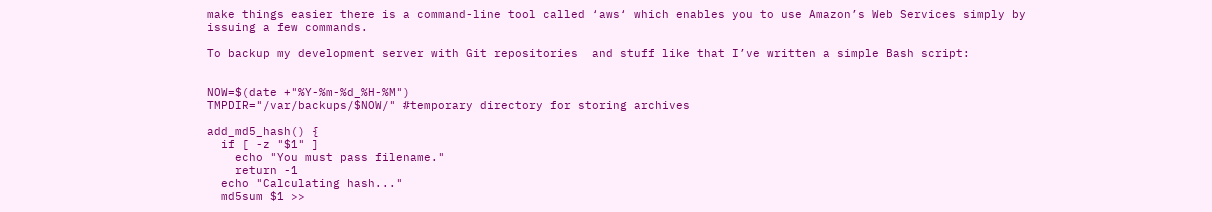make things easier there is a command-line tool called ‘aws‘ which enables you to use Amazon’s Web Services simply by issuing a few commands.

To backup my development server with Git repositories  and stuff like that I’ve written a simple Bash script:


NOW=$(date +"%Y-%m-%d_%H-%M")
TMPDIR="/var/backups/$NOW/" #temporary directory for storing archives

add_md5_hash() {
  if [ -z "$1" ]
    echo "You must pass filename."
    return -1
  echo "Calculating hash..."
  md5sum $1 >>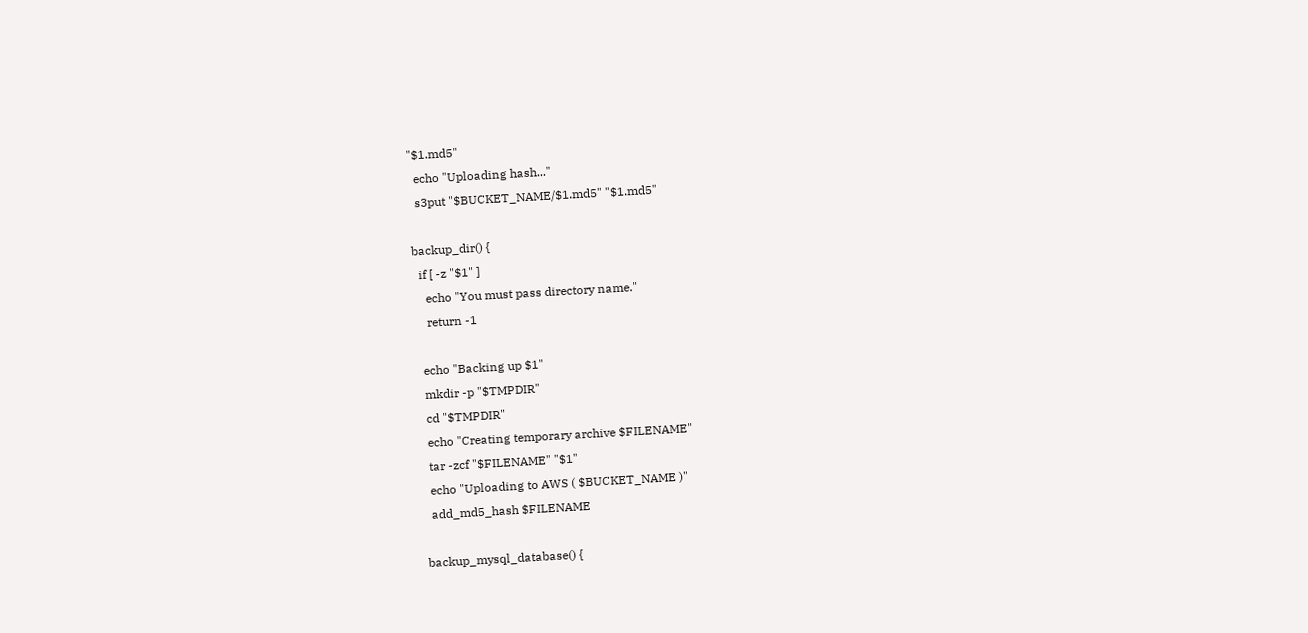"$1.md5"
  echo "Uploading hash..."
  s3put "$BUCKET_NAME/$1.md5" "$1.md5"

backup_dir() {
  if [ -z "$1" ]
    echo "You must pass directory name."
    return -1

  echo "Backing up $1"
  mkdir -p "$TMPDIR"
  cd "$TMPDIR"
  echo "Creating temporary archive $FILENAME"
  tar -zcf "$FILENAME" "$1"
  echo "Uploading to AWS ( $BUCKET_NAME )"
  add_md5_hash $FILENAME

backup_mysql_database() {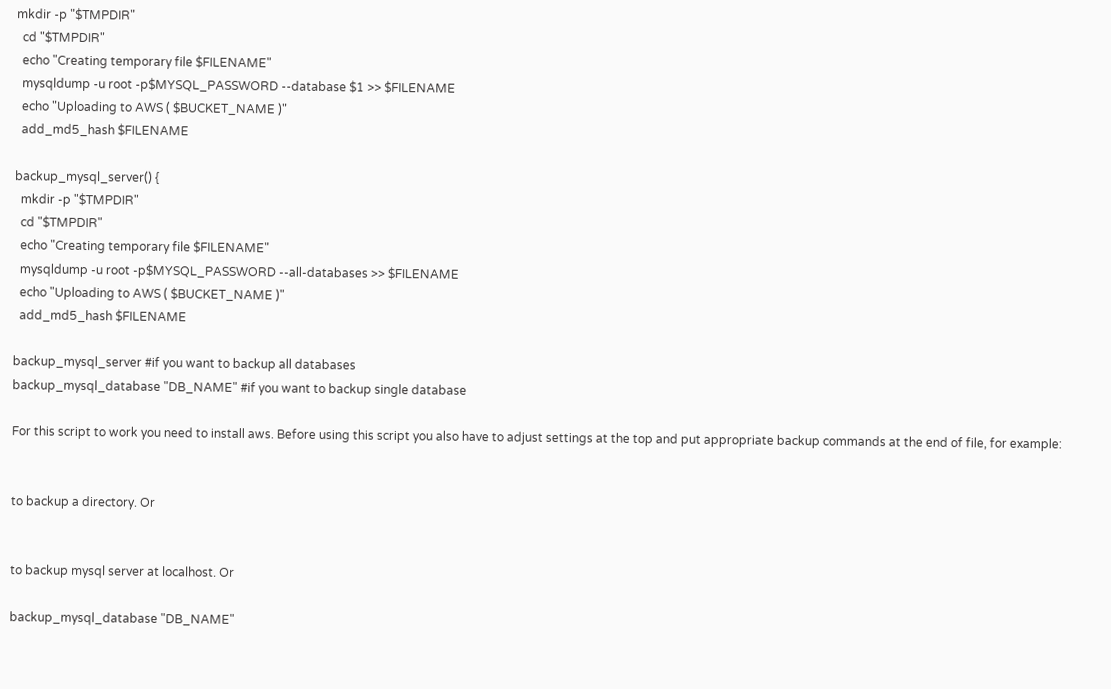mkdir -p "$TMPDIR"
  cd "$TMPDIR"
  echo "Creating temporary file $FILENAME"
  mysqldump -u root -p$MYSQL_PASSWORD --database $1 >> $FILENAME
  echo "Uploading to AWS ( $BUCKET_NAME )"
  add_md5_hash $FILENAME

backup_mysql_server() {
  mkdir -p "$TMPDIR"
  cd "$TMPDIR"
  echo "Creating temporary file $FILENAME"
  mysqldump -u root -p$MYSQL_PASSWORD --all-databases >> $FILENAME
  echo "Uploading to AWS ( $BUCKET_NAME )"
  add_md5_hash $FILENAME

backup_mysql_server #if you want to backup all databases
backup_mysql_database "DB_NAME" #if you want to backup single database

For this script to work you need to install aws. Before using this script you also have to adjust settings at the top and put appropriate backup commands at the end of file, for example:


to backup a directory. Or


to backup mysql server at localhost. Or

backup_mysql_database "DB_NAME"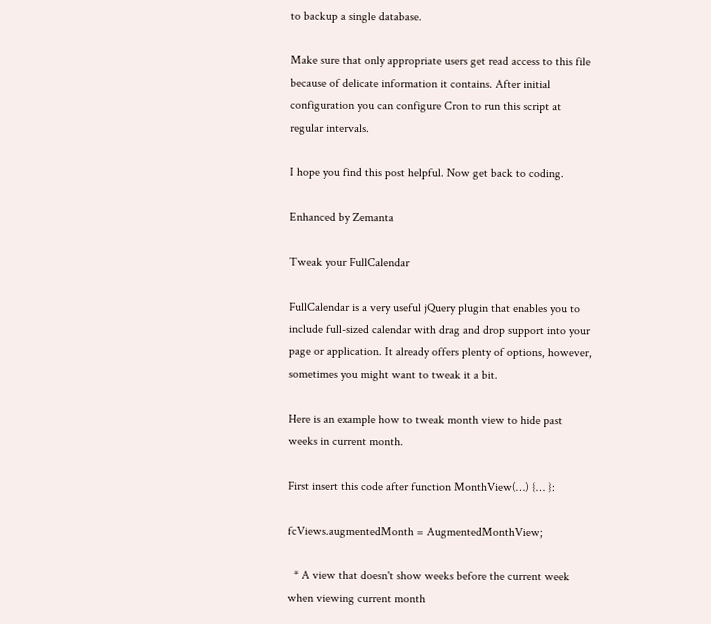to backup a single database.

Make sure that only appropriate users get read access to this file because of delicate information it contains. After initial configuration you can configure Cron to run this script at regular intervals.

I hope you find this post helpful. Now get back to coding.

Enhanced by Zemanta

Tweak your FullCalendar

FullCalendar is a very useful jQuery plugin that enables you to include full-sized calendar with drag and drop support into your page or application. It already offers plenty of options, however, sometimes you might want to tweak it a bit.

Here is an example how to tweak month view to hide past weeks in current month.

First insert this code after function MonthView(…) {… }:

fcViews.augmentedMonth = AugmentedMonthView;

  * A view that doesn't show weeks before the current week when viewing current month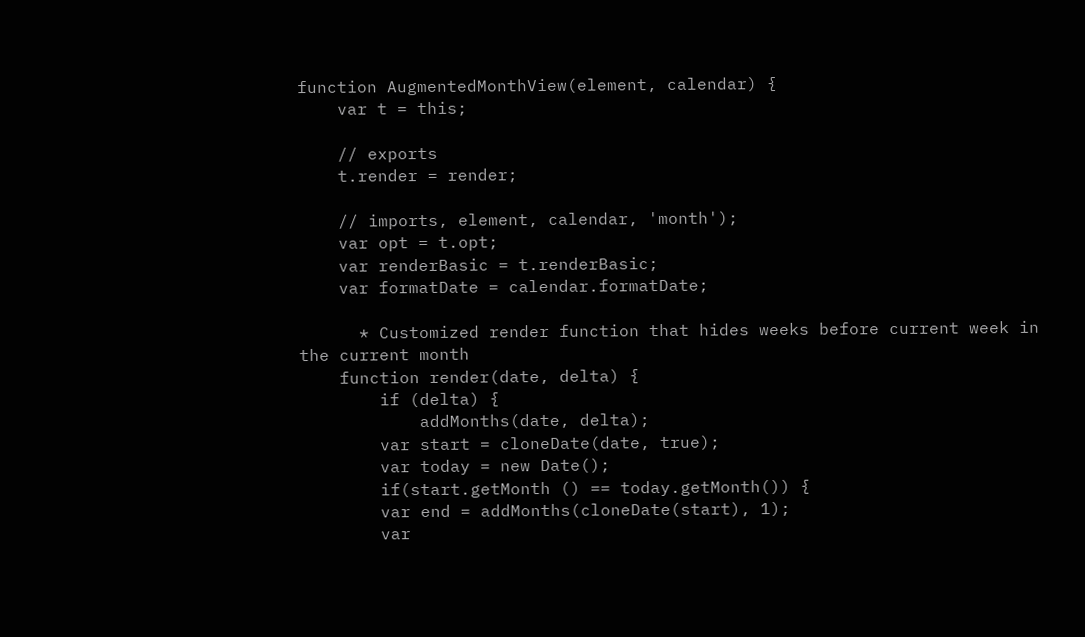function AugmentedMonthView(element, calendar) {
    var t = this;

    // exports
    t.render = render;

    // imports, element, calendar, 'month');
    var opt = t.opt;
    var renderBasic = t.renderBasic;
    var formatDate = calendar.formatDate;

      * Customized render function that hides weeks before current week in the current month
    function render(date, delta) {
        if (delta) {
            addMonths(date, delta);
        var start = cloneDate(date, true);
        var today = new Date();
        if(start.getMonth () == today.getMonth()) {
        var end = addMonths(cloneDate(start), 1);
        var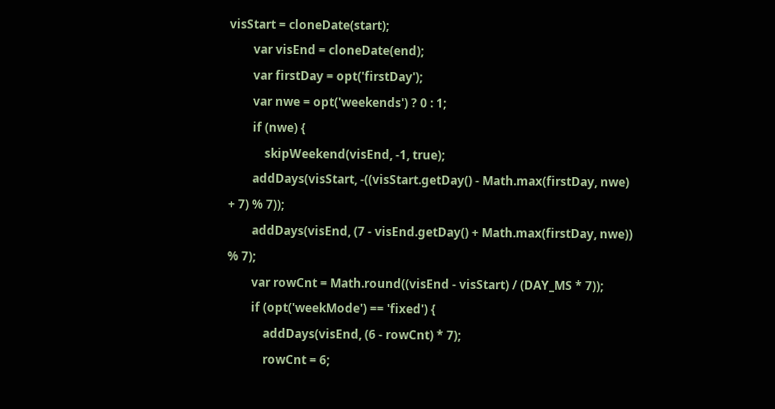visStart = cloneDate(start);
        var visEnd = cloneDate(end);
        var firstDay = opt('firstDay');
        var nwe = opt('weekends') ? 0 : 1;
        if (nwe) {
            skipWeekend(visEnd, -1, true);
        addDays(visStart, -((visStart.getDay() - Math.max(firstDay, nwe) + 7) % 7));
        addDays(visEnd, (7 - visEnd.getDay() + Math.max(firstDay, nwe)) % 7);
        var rowCnt = Math.round((visEnd - visStart) / (DAY_MS * 7));
        if (opt('weekMode') == 'fixed') {
            addDays(visEnd, (6 - rowCnt) * 7);
            rowCnt = 6;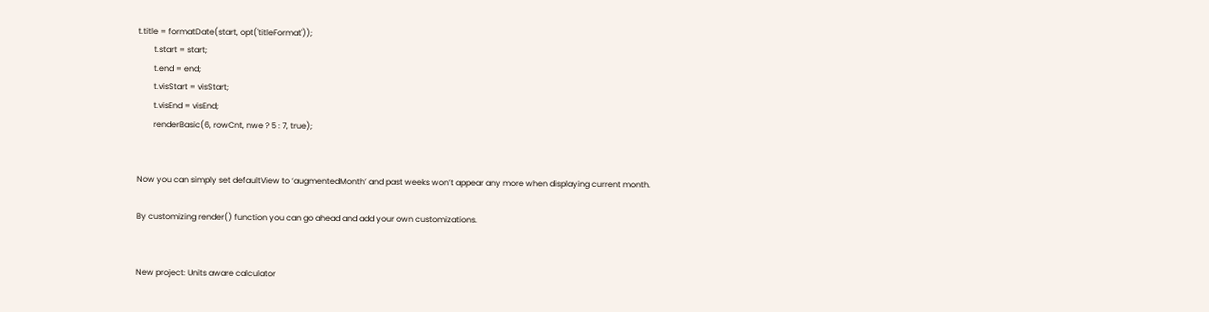t.title = formatDate(start, opt('titleFormat'));
        t.start = start;
        t.end = end;
        t.visStart = visStart;
        t.visEnd = visEnd;
        renderBasic(6, rowCnt, nwe ? 5 : 7, true);


Now you can simply set defaultView to ‘augmentedMonth’ and past weeks won’t appear any more when displaying current month.

By customizing render() function you can go ahead and add your own customizations.


New project: Units aware calculator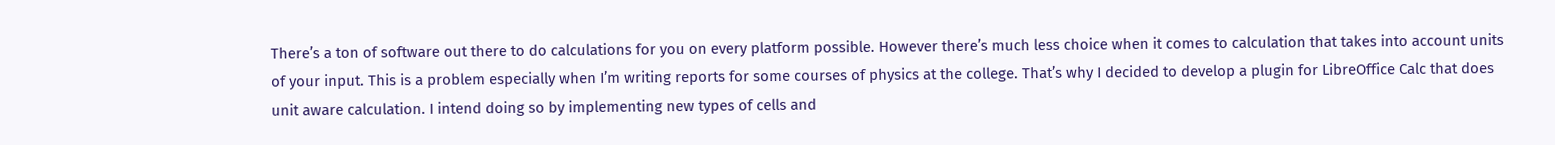There’s a ton of software out there to do calculations for you on every platform possible. However there’s much less choice when it comes to calculation that takes into account units of your input. This is a problem especially when I’m writing reports for some courses of physics at the college. That’s why I decided to develop a plugin for LibreOffice Calc that does unit aware calculation. I intend doing so by implementing new types of cells and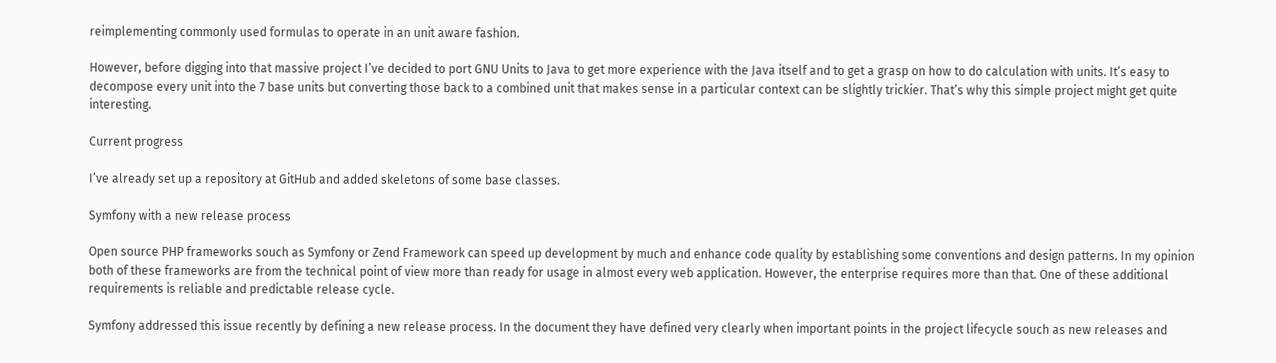reimplementing commonly used formulas to operate in an unit aware fashion.

However, before digging into that massive project I’ve decided to port GNU Units to Java to get more experience with the Java itself and to get a grasp on how to do calculation with units. It’s easy to decompose every unit into the 7 base units but converting those back to a combined unit that makes sense in a particular context can be slightly trickier. That’s why this simple project might get quite interesting.

Current progress

I’ve already set up a repository at GitHub and added skeletons of some base classes.

Symfony with a new release process

Open source PHP frameworks souch as Symfony or Zend Framework can speed up development by much and enhance code quality by establishing some conventions and design patterns. In my opinion both of these frameworks are from the technical point of view more than ready for usage in almost every web application. However, the enterprise requires more than that. One of these additional requirements is reliable and predictable release cycle.

Symfony addressed this issue recently by defining a new release process. In the document they have defined very clearly when important points in the project lifecycle souch as new releases and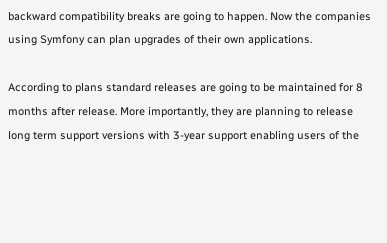backward compatibility breaks are going to happen. Now the companies using Symfony can plan upgrades of their own applications.

According to plans standard releases are going to be maintained for 8 months after release. More importantly, they are planning to release long term support versions with 3-year support enabling users of the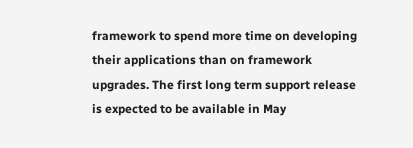framework to spend more time on developing their applications than on framework upgrades. The first long term support release is expected to be available in May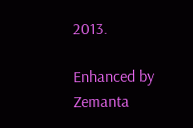2013.

Enhanced by Zemanta